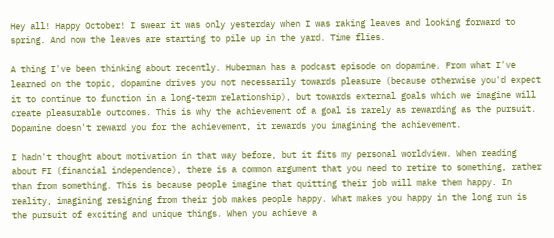Hey all! Happy October! I swear it was only yesterday when I was raking leaves and looking forward to spring. And now the leaves are starting to pile up in the yard. Time flies.

A thing I've been thinking about recently. Huberman has a podcast episode on dopamine. From what I've learned on the topic, dopamine drives you not necessarily towards pleasure (because otherwise you'd expect it to continue to function in a long-term relationship), but towards external goals which we imagine will create pleasurable outcomes. This is why the achievement of a goal is rarely as rewarding as the pursuit. Dopamine doesn't reward you for the achievement, it rewards you imagining the achievement.

I hadn't thought about motivation in that way before, but it fits my personal worldview. When reading about FI (financial independence), there is a common argument that you need to retire to something, rather than from something. This is because people imagine that quitting their job will make them happy. In reality, imagining resigning from their job makes people happy. What makes you happy in the long run is the pursuit of exciting and unique things. When you achieve a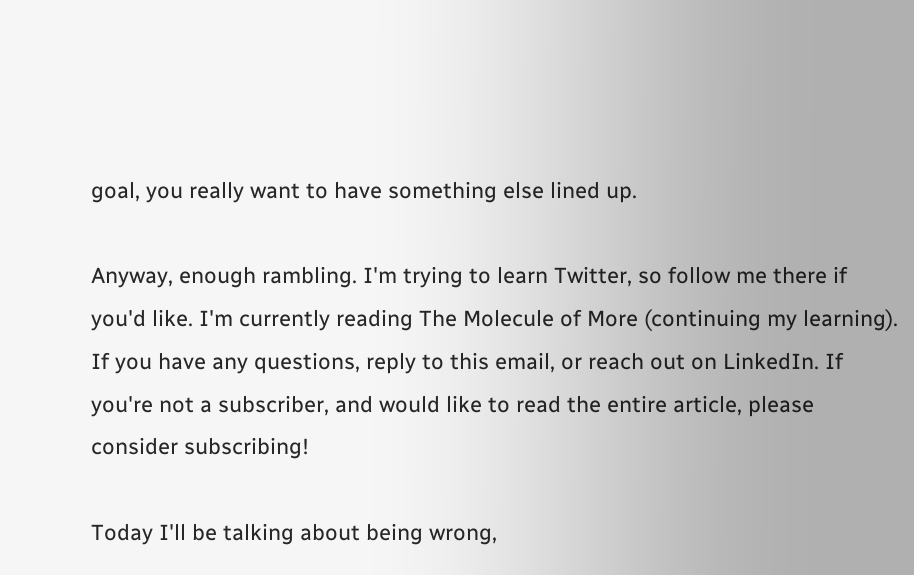goal, you really want to have something else lined up.

Anyway, enough rambling. I'm trying to learn Twitter, so follow me there if you'd like. I'm currently reading The Molecule of More (continuing my learning). If you have any questions, reply to this email, or reach out on LinkedIn. If you're not a subscriber, and would like to read the entire article, please consider subscribing!

Today I'll be talking about being wrong,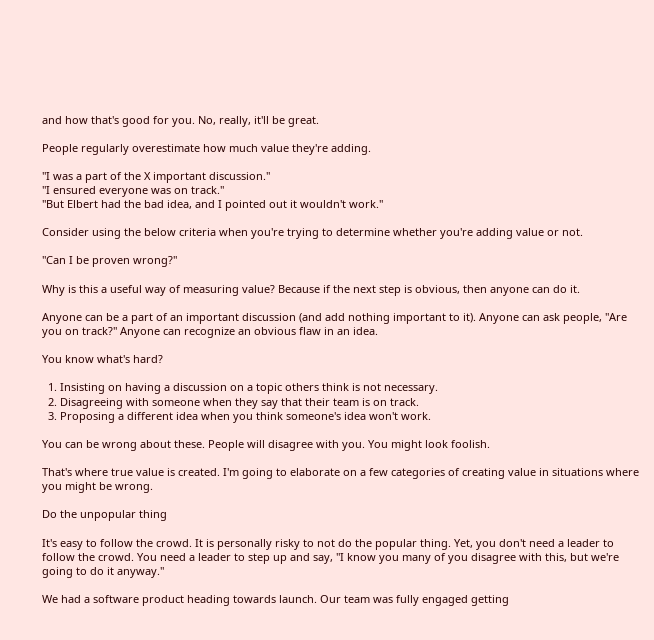and how that's good for you. No, really, it'll be great.

People regularly overestimate how much value they're adding.

"I was a part of the X important discussion."
"I ensured everyone was on track."
"But Elbert had the bad idea, and I pointed out it wouldn't work."

Consider using the below criteria when you're trying to determine whether you're adding value or not.

"Can I be proven wrong?"

Why is this a useful way of measuring value? Because if the next step is obvious, then anyone can do it.

Anyone can be a part of an important discussion (and add nothing important to it). Anyone can ask people, "Are you on track?" Anyone can recognize an obvious flaw in an idea.

You know what's hard?

  1. Insisting on having a discussion on a topic others think is not necessary.
  2. Disagreeing with someone when they say that their team is on track.
  3. Proposing a different idea when you think someone's idea won't work.

You can be wrong about these. People will disagree with you. You might look foolish.

That's where true value is created. I'm going to elaborate on a few categories of creating value in situations where you might be wrong.

Do the unpopular thing

It's easy to follow the crowd. It is personally risky to not do the popular thing. Yet, you don't need a leader to follow the crowd. You need a leader to step up and say, "I know you many of you disagree with this, but we're going to do it anyway."

We had a software product heading towards launch. Our team was fully engaged getting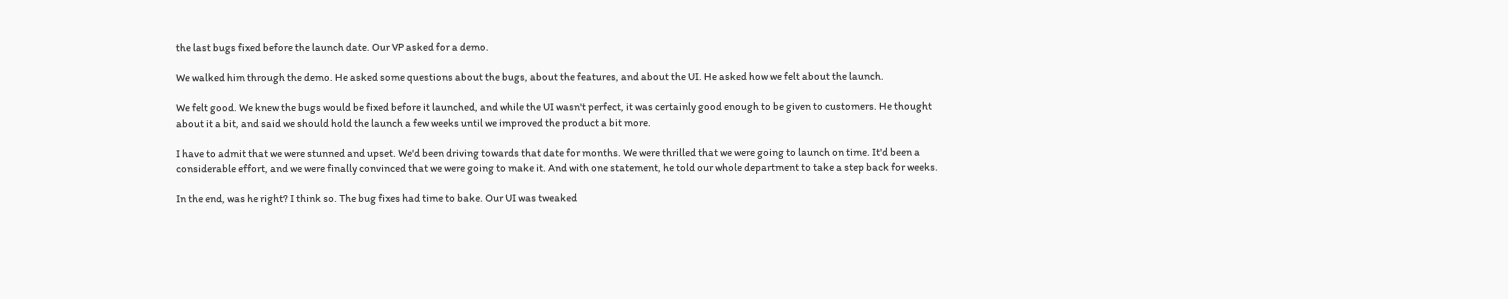the last bugs fixed before the launch date. Our VP asked for a demo.

We walked him through the demo. He asked some questions about the bugs, about the features, and about the UI. He asked how we felt about the launch.

We felt good. We knew the bugs would be fixed before it launched, and while the UI wasn't perfect, it was certainly good enough to be given to customers. He thought about it a bit, and said we should hold the launch a few weeks until we improved the product a bit more.

I have to admit that we were stunned and upset. We'd been driving towards that date for months. We were thrilled that we were going to launch on time. It'd been a considerable effort, and we were finally convinced that we were going to make it. And with one statement, he told our whole department to take a step back for weeks.

In the end, was he right? I think so. The bug fixes had time to bake. Our UI was tweaked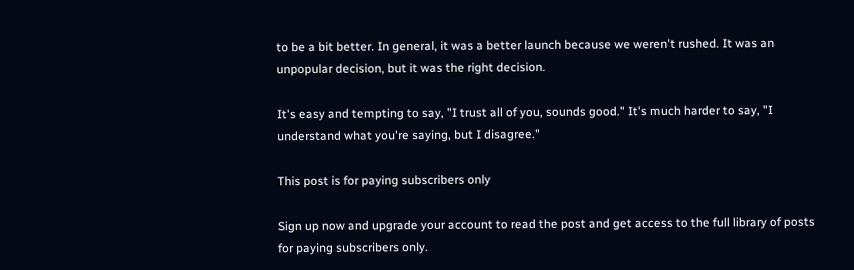to be a bit better. In general, it was a better launch because we weren't rushed. It was an unpopular decision, but it was the right decision.

It's easy and tempting to say, "I trust all of you, sounds good." It's much harder to say, "I understand what you're saying, but I disagree."

This post is for paying subscribers only

Sign up now and upgrade your account to read the post and get access to the full library of posts for paying subscribers only.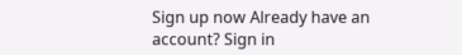Sign up now Already have an account? Sign in